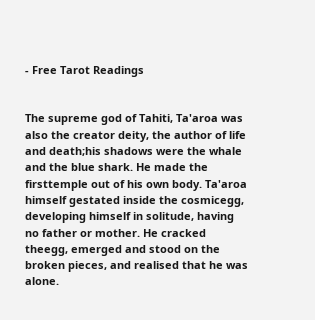- Free Tarot Readings


The supreme god of Tahiti, Ta'aroa was also the creator deity, the author of life and death;his shadows were the whale and the blue shark. He made the firsttemple out of his own body. Ta'aroa himself gestated inside the cosmicegg, developing himself in solitude, having no father or mother. He cracked theegg, emerged and stood on the broken pieces, and realised that he was alone.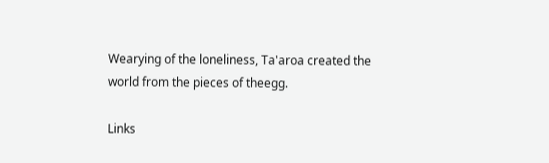Wearying of the loneliness, Ta'aroa created the world from the pieces of theegg.

Links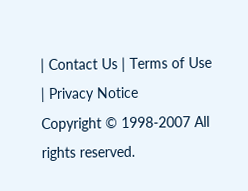| Contact Us | Terms of Use | Privacy Notice
Copyright © 1998-2007 All rights reserved.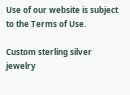Use of our website is subject to the Terms of Use.

Custom sterling silver jewelry